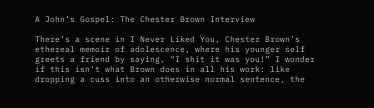A John’s Gospel: The Chester Brown Interview

There’s a scene in I Never Liked You, Chester Brown’s ethereal memoir of adolescence, where his younger self greets a friend by saying, “I shit it was you!” I wonder if this isn’t what Brown does in all his work: like dropping a cuss into an otherwise normal sentence, the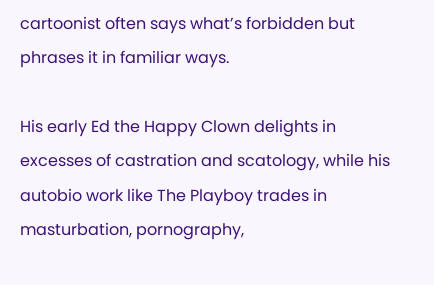cartoonist often says what’s forbidden but phrases it in familiar ways.

His early Ed the Happy Clown delights in excesses of castration and scatology, while his autobio work like The Playboy trades in masturbation, pornography,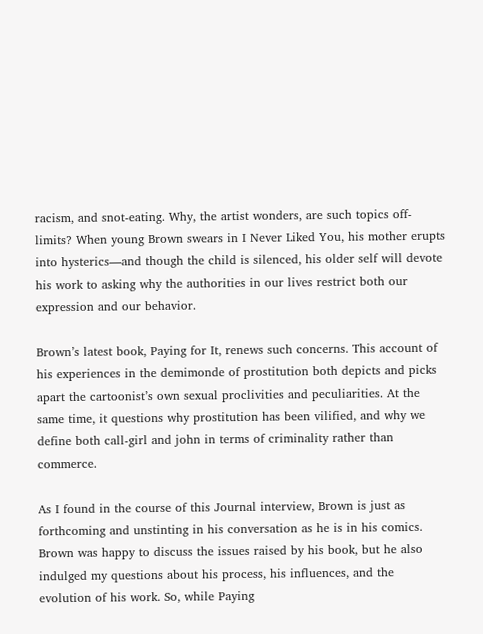racism, and snot-eating. Why, the artist wonders, are such topics off-limits? When young Brown swears in I Never Liked You, his mother erupts into hysterics—and though the child is silenced, his older self will devote his work to asking why the authorities in our lives restrict both our expression and our behavior.

Brown’s latest book, Paying for It, renews such concerns. This account of his experiences in the demimonde of prostitution both depicts and picks apart the cartoonist’s own sexual proclivities and peculiarities. At the same time, it questions why prostitution has been vilified, and why we define both call-girl and john in terms of criminality rather than commerce.

As I found in the course of this Journal interview, Brown is just as forthcoming and unstinting in his conversation as he is in his comics. Brown was happy to discuss the issues raised by his book, but he also indulged my questions about his process, his influences, and the evolution of his work. So, while Paying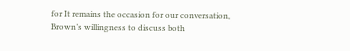for It remains the occasion for our conversation, Brown’s willingness to discuss both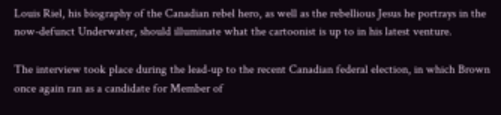Louis Riel, his biography of the Canadian rebel hero, as well as the rebellious Jesus he portrays in the now-defunct Underwater, should illuminate what the cartoonist is up to in his latest venture.

The interview took place during the lead-up to the recent Canadian federal election, in which Brown once again ran as a candidate for Member of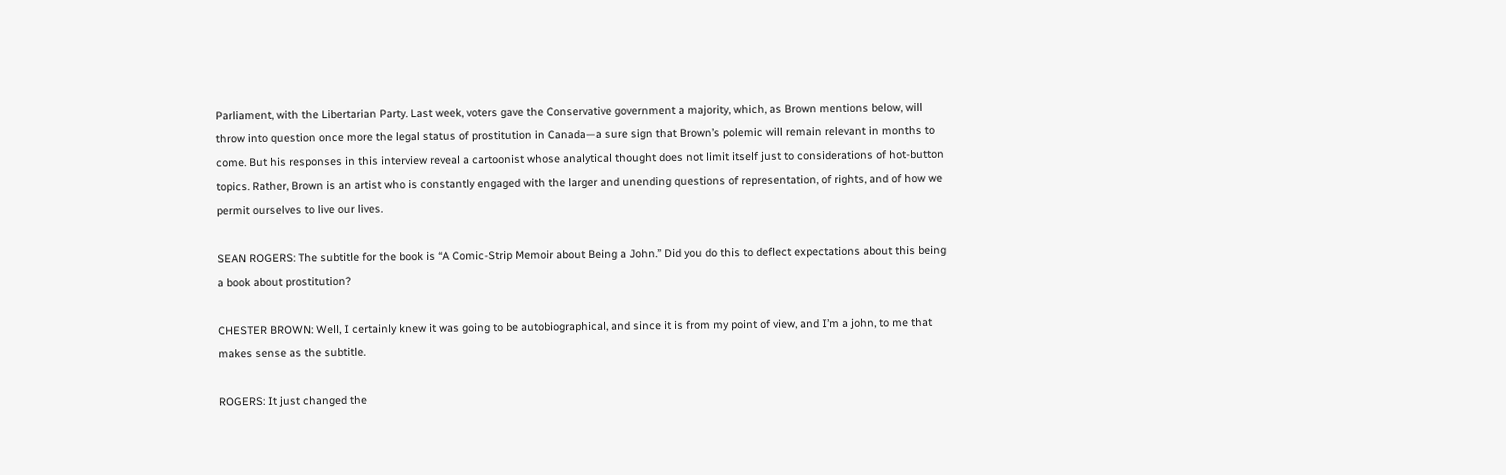Parliament, with the Libertarian Party. Last week, voters gave the Conservative government a majority, which, as Brown mentions below, will throw into question once more the legal status of prostitution in Canada—a sure sign that Brown’s polemic will remain relevant in months to come. But his responses in this interview reveal a cartoonist whose analytical thought does not limit itself just to considerations of hot-button topics. Rather, Brown is an artist who is constantly engaged with the larger and unending questions of representation, of rights, and of how we permit ourselves to live our lives.

SEAN ROGERS: The subtitle for the book is “A Comic-Strip Memoir about Being a John.” Did you do this to deflect expectations about this being a book about prostitution?

CHESTER BROWN: Well, I certainly knew it was going to be autobiographical, and since it is from my point of view, and I’m a john, to me that makes sense as the subtitle.

ROGERS: It just changed the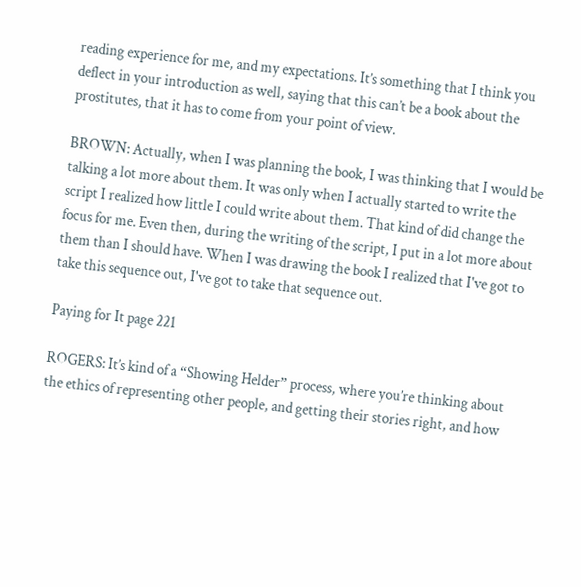reading experience for me, and my expectations. It’s something that I think you deflect in your introduction as well, saying that this can’t be a book about the prostitutes, that it has to come from your point of view.

BROWN: Actually, when I was planning the book, I was thinking that I would be talking a lot more about them. It was only when I actually started to write the script I realized how little I could write about them. That kind of did change the focus for me. Even then, during the writing of the script, I put in a lot more about them than I should have. When I was drawing the book I realized that I've got to take this sequence out, I've got to take that sequence out.

Paying for It page 221

ROGERS: It’s kind of a “Showing Helder” process, where you’re thinking about the ethics of representing other people, and getting their stories right, and how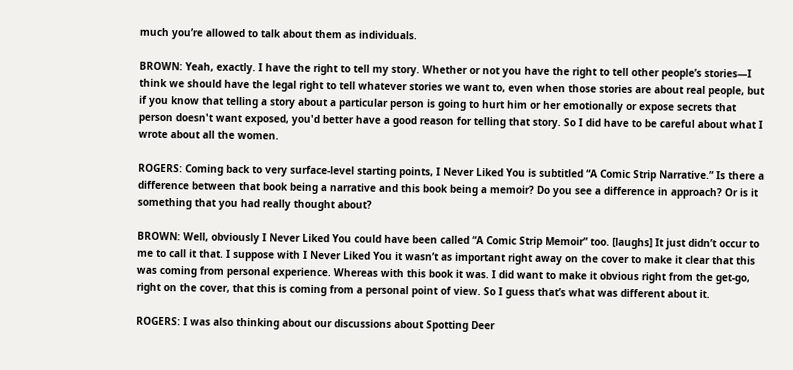much you’re allowed to talk about them as individuals.

BROWN: Yeah, exactly. I have the right to tell my story. Whether or not you have the right to tell other people’s stories—I think we should have the legal right to tell whatever stories we want to, even when those stories are about real people, but if you know that telling a story about a particular person is going to hurt him or her emotionally or expose secrets that person doesn't want exposed, you'd better have a good reason for telling that story. So I did have to be careful about what I wrote about all the women.

ROGERS: Coming back to very surface-level starting points, I Never Liked You is subtitled “A Comic Strip Narrative.” Is there a difference between that book being a narrative and this book being a memoir? Do you see a difference in approach? Or is it something that you had really thought about?

BROWN: Well, obviously I Never Liked You could have been called “A Comic Strip Memoir” too. [laughs] It just didn’t occur to me to call it that. I suppose with I Never Liked You it wasn’t as important right away on the cover to make it clear that this was coming from personal experience. Whereas with this book it was. I did want to make it obvious right from the get-go, right on the cover, that this is coming from a personal point of view. So I guess that’s what was different about it.

ROGERS: I was also thinking about our discussions about Spotting Deer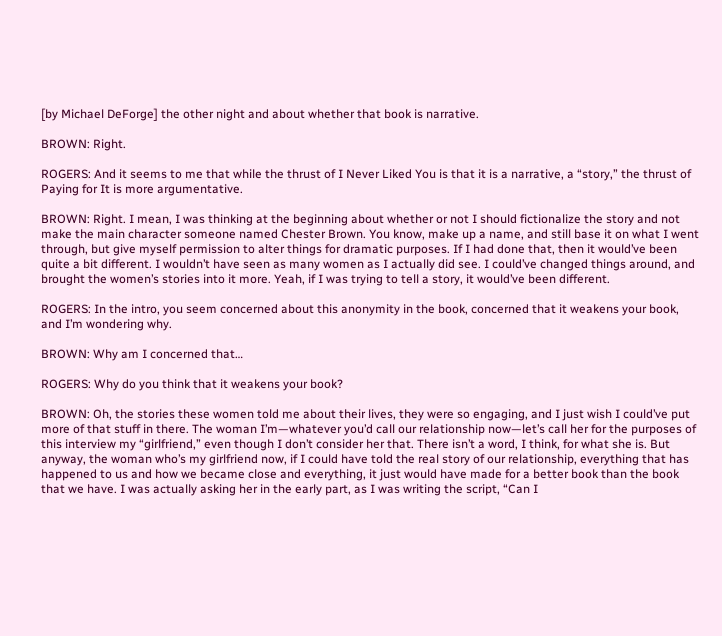[by Michael DeForge] the other night and about whether that book is narrative.

BROWN: Right.

ROGERS: And it seems to me that while the thrust of I Never Liked You is that it is a narrative, a “story,” the thrust of Paying for It is more argumentative.

BROWN: Right. I mean, I was thinking at the beginning about whether or not I should fictionalize the story and not make the main character someone named Chester Brown. You know, make up a name, and still base it on what I went through, but give myself permission to alter things for dramatic purposes. If I had done that, then it would’ve been quite a bit different. I wouldn’t have seen as many women as I actually did see. I could’ve changed things around, and brought the women’s stories into it more. Yeah, if I was trying to tell a story, it would’ve been different.

ROGERS: In the intro, you seem concerned about this anonymity in the book, concerned that it weakens your book, and I’m wondering why.

BROWN: Why am I concerned that…

ROGERS: Why do you think that it weakens your book?

BROWN: Oh, the stories these women told me about their lives, they were so engaging, and I just wish I could’ve put more of that stuff in there. The woman I’m—whatever you’d call our relationship now—let’s call her for the purposes of this interview my “girlfriend,” even though I don’t consider her that. There isn’t a word, I think, for what she is. But anyway, the woman who’s my girlfriend now, if I could have told the real story of our relationship, everything that has happened to us and how we became close and everything, it just would have made for a better book than the book that we have. I was actually asking her in the early part, as I was writing the script, “Can I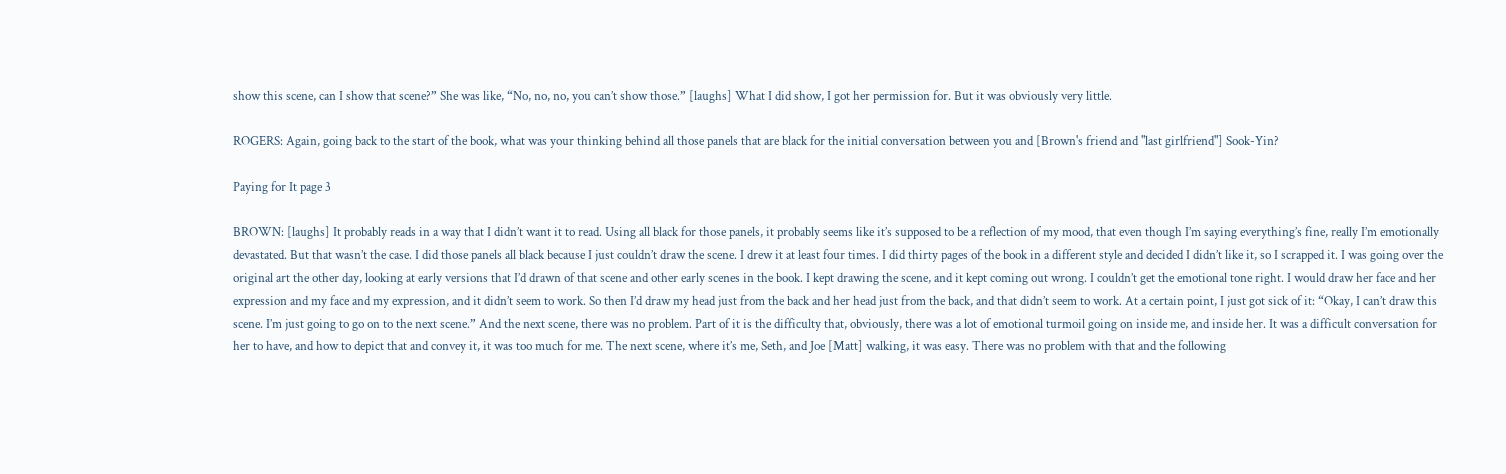show this scene, can I show that scene?” She was like, “No, no, no, you can’t show those.” [laughs] What I did show, I got her permission for. But it was obviously very little.

ROGERS: Again, going back to the start of the book, what was your thinking behind all those panels that are black for the initial conversation between you and [Brown's friend and "last girlfriend"] Sook-Yin?

Paying for It page 3

BROWN: [laughs] It probably reads in a way that I didn’t want it to read. Using all black for those panels, it probably seems like it’s supposed to be a reflection of my mood, that even though I’m saying everything’s fine, really I’m emotionally devastated. But that wasn’t the case. I did those panels all black because I just couldn’t draw the scene. I drew it at least four times. I did thirty pages of the book in a different style and decided I didn’t like it, so I scrapped it. I was going over the original art the other day, looking at early versions that I’d drawn of that scene and other early scenes in the book. I kept drawing the scene, and it kept coming out wrong. I couldn’t get the emotional tone right. I would draw her face and her expression and my face and my expression, and it didn’t seem to work. So then I’d draw my head just from the back and her head just from the back, and that didn’t seem to work. At a certain point, I just got sick of it: “Okay, I can’t draw this scene. I’m just going to go on to the next scene.” And the next scene, there was no problem. Part of it is the difficulty that, obviously, there was a lot of emotional turmoil going on inside me, and inside her. It was a difficult conversation for her to have, and how to depict that and convey it, it was too much for me. The next scene, where it’s me, Seth, and Joe [Matt] walking, it was easy. There was no problem with that and the following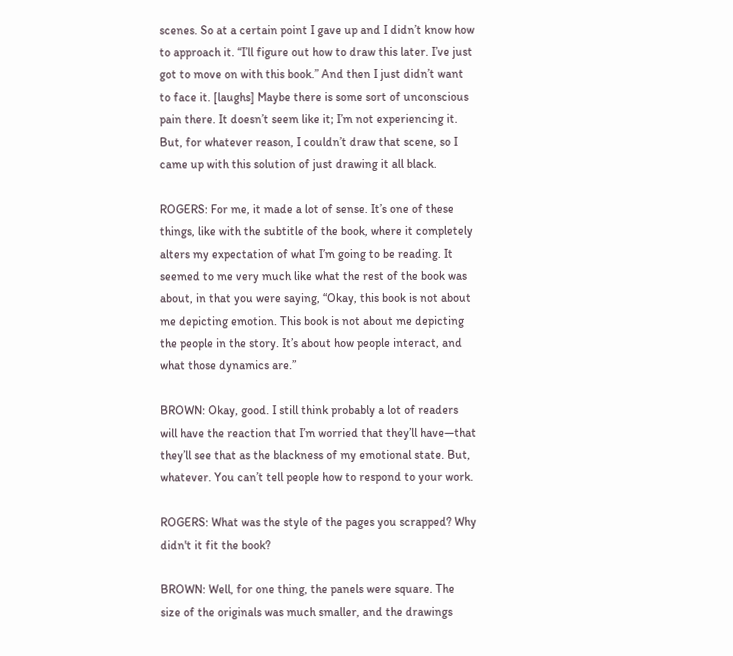scenes. So at a certain point I gave up and I didn’t know how to approach it. “I’ll figure out how to draw this later. I’ve just got to move on with this book.” And then I just didn’t want to face it. [laughs] Maybe there is some sort of unconscious pain there. It doesn’t seem like it; I’m not experiencing it. But, for whatever reason, I couldn’t draw that scene, so I came up with this solution of just drawing it all black.

ROGERS: For me, it made a lot of sense. It’s one of these things, like with the subtitle of the book, where it completely alters my expectation of what I’m going to be reading. It seemed to me very much like what the rest of the book was about, in that you were saying, “Okay, this book is not about me depicting emotion. This book is not about me depicting the people in the story. It’s about how people interact, and what those dynamics are.”

BROWN: Okay, good. I still think probably a lot of readers will have the reaction that I’m worried that they’ll have—that they’ll see that as the blackness of my emotional state. But, whatever. You can’t tell people how to respond to your work.

ROGERS: What was the style of the pages you scrapped? Why didn't it fit the book?

BROWN: Well, for one thing, the panels were square. The size of the originals was much smaller, and the drawings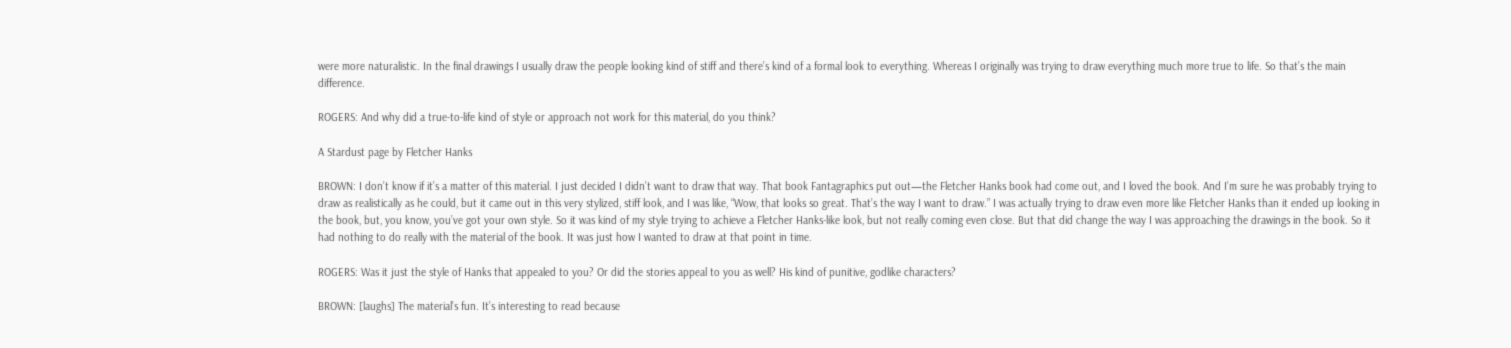were more naturalistic. In the final drawings I usually draw the people looking kind of stiff and there’s kind of a formal look to everything. Whereas I originally was trying to draw everything much more true to life. So that’s the main difference.

ROGERS: And why did a true-to-life kind of style or approach not work for this material, do you think?

A Stardust page by Fletcher Hanks

BROWN: I don’t know if it’s a matter of this material. I just decided I didn’t want to draw that way. That book Fantagraphics put out—the Fletcher Hanks book had come out, and I loved the book. And I’m sure he was probably trying to draw as realistically as he could, but it came out in this very stylized, stiff look, and I was like, “Wow, that looks so great. That’s the way I want to draw.” I was actually trying to draw even more like Fletcher Hanks than it ended up looking in the book, but, you know, you’ve got your own style. So it was kind of my style trying to achieve a Fletcher Hanks-like look, but not really coming even close. But that did change the way I was approaching the drawings in the book. So it had nothing to do really with the material of the book. It was just how I wanted to draw at that point in time.

ROGERS: Was it just the style of Hanks that appealed to you? Or did the stories appeal to you as well? His kind of punitive, godlike characters?

BROWN: [laughs] The material’s fun. It’s interesting to read because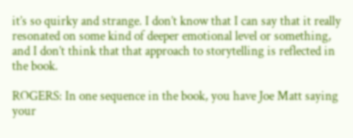it’s so quirky and strange. I don’t know that I can say that it really resonated on some kind of deeper emotional level or something, and I don’t think that that approach to storytelling is reflected in the book.

ROGERS: In one sequence in the book, you have Joe Matt saying your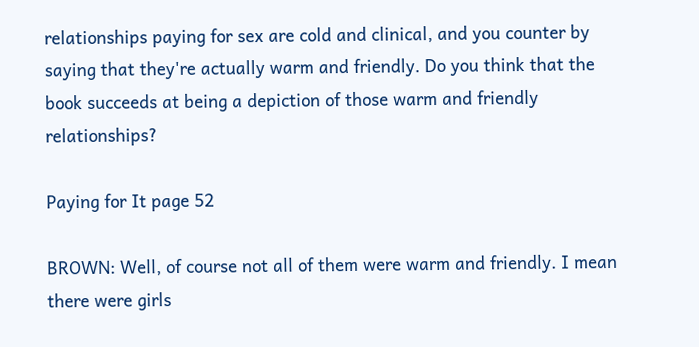relationships paying for sex are cold and clinical, and you counter by saying that they're actually warm and friendly. Do you think that the book succeeds at being a depiction of those warm and friendly relationships?

Paying for It page 52

BROWN: Well, of course not all of them were warm and friendly. I mean there were girls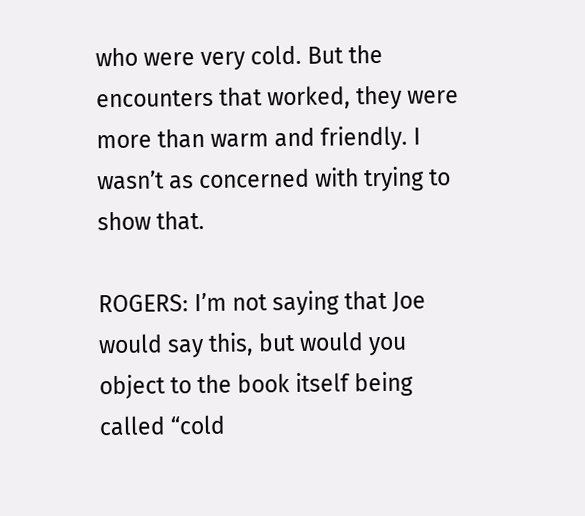who were very cold. But the encounters that worked, they were more than warm and friendly. I wasn’t as concerned with trying to show that.

ROGERS: I’m not saying that Joe would say this, but would you object to the book itself being called “cold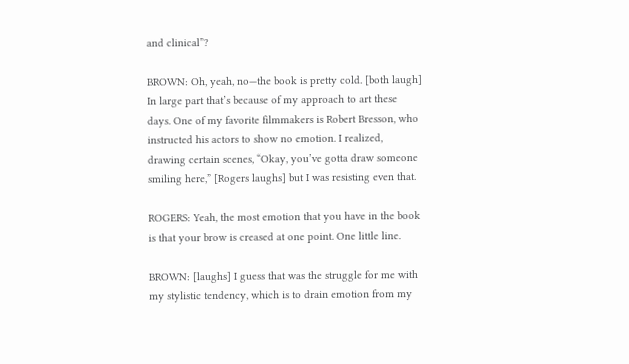and clinical”?

BROWN: Oh, yeah, no—the book is pretty cold. [both laugh] In large part that’s because of my approach to art these days. One of my favorite filmmakers is Robert Bresson, who instructed his actors to show no emotion. I realized, drawing certain scenes, “Okay, you’ve gotta draw someone smiling here,” [Rogers laughs] but I was resisting even that.

ROGERS: Yeah, the most emotion that you have in the book is that your brow is creased at one point. One little line.

BROWN: [laughs] I guess that was the struggle for me with my stylistic tendency, which is to drain emotion from my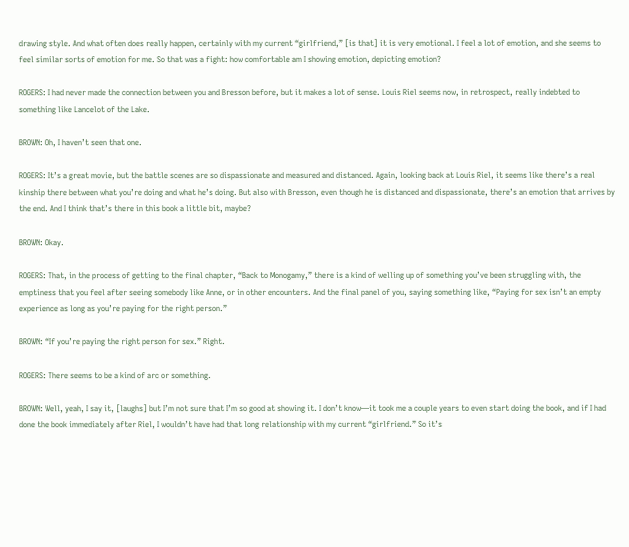drawing style. And what often does really happen, certainly with my current “girlfriend,” [is that] it is very emotional. I feel a lot of emotion, and she seems to feel similar sorts of emotion for me. So that was a fight: how comfortable am I showing emotion, depicting emotion?

ROGERS: I had never made the connection between you and Bresson before, but it makes a lot of sense. Louis Riel seems now, in retrospect, really indebted to something like Lancelot of the Lake.

BROWN: Oh, I haven’t seen that one.

ROGERS: It’s a great movie, but the battle scenes are so dispassionate and measured and distanced. Again, looking back at Louis Riel, it seems like there’s a real kinship there between what you’re doing and what he’s doing. But also with Bresson, even though he is distanced and dispassionate, there’s an emotion that arrives by the end. And I think that’s there in this book a little bit, maybe?

BROWN: Okay.

ROGERS: That, in the process of getting to the final chapter, “Back to Monogamy,” there is a kind of welling up of something you’ve been struggling with, the emptiness that you feel after seeing somebody like Anne, or in other encounters. And the final panel of you, saying something like, “Paying for sex isn’t an empty experience as long as you’re paying for the right person.”

BROWN: “If you’re paying the right person for sex.” Right.

ROGERS: There seems to be a kind of arc or something.

BROWN: Well, yeah, I say it, [laughs] but I’m not sure that I’m so good at showing it. I don’t know—it took me a couple years to even start doing the book, and if I had done the book immediately after Riel, I wouldn’t have had that long relationship with my current “girlfriend.” So it’s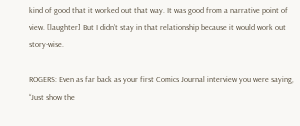kind of good that it worked out that way. It was good from a narrative point of view. [laughter] But I didn’t stay in that relationship because it would work out story-wise.

ROGERS: Even as far back as your first Comics Journal interview you were saying, “Just show the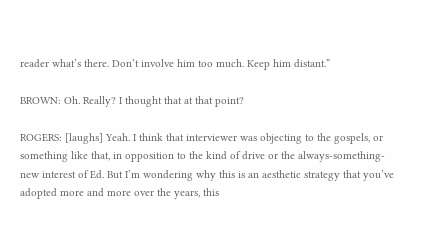reader what’s there. Don’t involve him too much. Keep him distant.”

BROWN: Oh. Really? I thought that at that point?

ROGERS: [laughs] Yeah. I think that interviewer was objecting to the gospels, or something like that, in opposition to the kind of drive or the always-something-new interest of Ed. But I’m wondering why this is an aesthetic strategy that you’ve adopted more and more over the years, this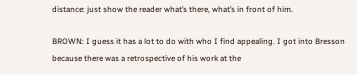distance: just show the reader what’s there, what’s in front of him.

BROWN: I guess it has a lot to do with who I find appealing. I got into Bresson because there was a retrospective of his work at the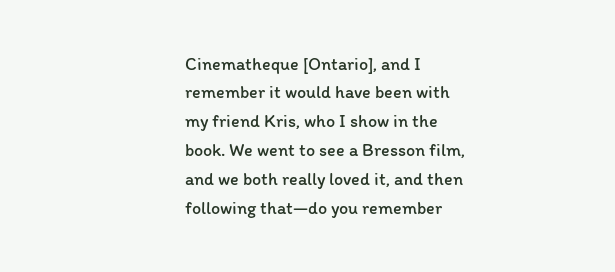Cinematheque [Ontario], and I remember it would have been with my friend Kris, who I show in the book. We went to see a Bresson film, and we both really loved it, and then following that—do you remember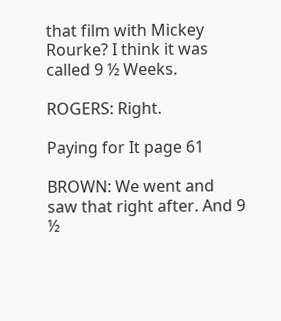that film with Mickey Rourke? I think it was called 9 ½ Weeks.

ROGERS: Right.

Paying for It page 61

BROWN: We went and saw that right after. And 9 ½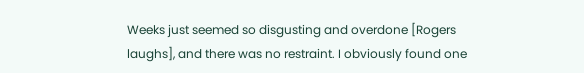Weeks just seemed so disgusting and overdone [Rogers laughs], and there was no restraint. I obviously found one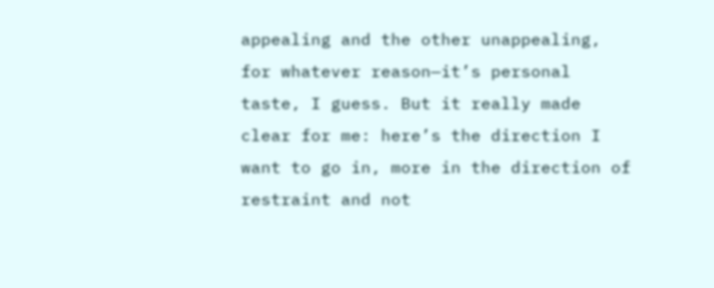appealing and the other unappealing, for whatever reason—it’s personal taste, I guess. But it really made clear for me: here’s the direction I want to go in, more in the direction of restraint and not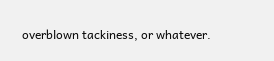overblown tackiness, or whatever.